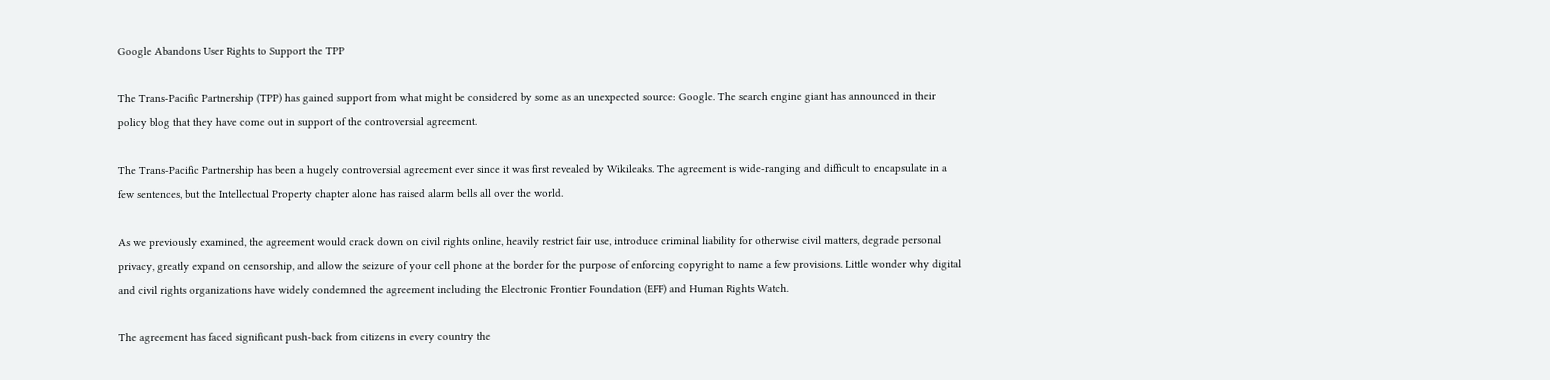Google Abandons User Rights to Support the TPP

The Trans-Pacific Partnership (TPP) has gained support from what might be considered by some as an unexpected source: Google. The search engine giant has announced in their policy blog that they have come out in support of the controversial agreement.

The Trans-Pacific Partnership has been a hugely controversial agreement ever since it was first revealed by Wikileaks. The agreement is wide-ranging and difficult to encapsulate in a few sentences, but the Intellectual Property chapter alone has raised alarm bells all over the world.

As we previously examined, the agreement would crack down on civil rights online, heavily restrict fair use, introduce criminal liability for otherwise civil matters, degrade personal privacy, greatly expand on censorship, and allow the seizure of your cell phone at the border for the purpose of enforcing copyright to name a few provisions. Little wonder why digital and civil rights organizations have widely condemned the agreement including the Electronic Frontier Foundation (EFF) and Human Rights Watch.

The agreement has faced significant push-back from citizens in every country the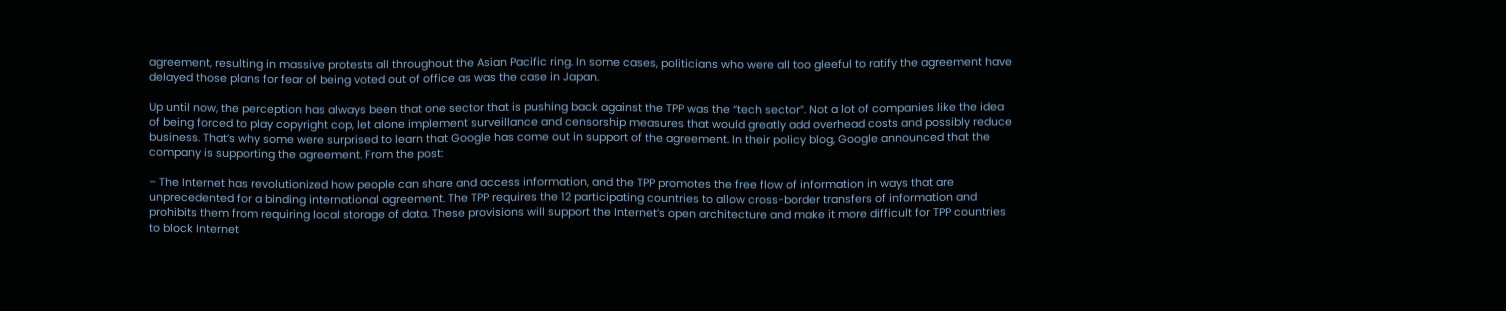agreement, resulting in massive protests all throughout the Asian Pacific ring. In some cases, politicians who were all too gleeful to ratify the agreement have delayed those plans for fear of being voted out of office as was the case in Japan.

Up until now, the perception has always been that one sector that is pushing back against the TPP was the “tech sector”. Not a lot of companies like the idea of being forced to play copyright cop, let alone implement surveillance and censorship measures that would greatly add overhead costs and possibly reduce business. That’s why some were surprised to learn that Google has come out in support of the agreement. In their policy blog, Google announced that the company is supporting the agreement. From the post:

– The Internet has revolutionized how people can share and access information, and the TPP promotes the free flow of information in ways that are unprecedented for a binding international agreement. The TPP requires the 12 participating countries to allow cross-border transfers of information and prohibits them from requiring local storage of data. These provisions will support the Internet’s open architecture and make it more difficult for TPP countries to block Internet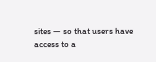sites — so that users have access to a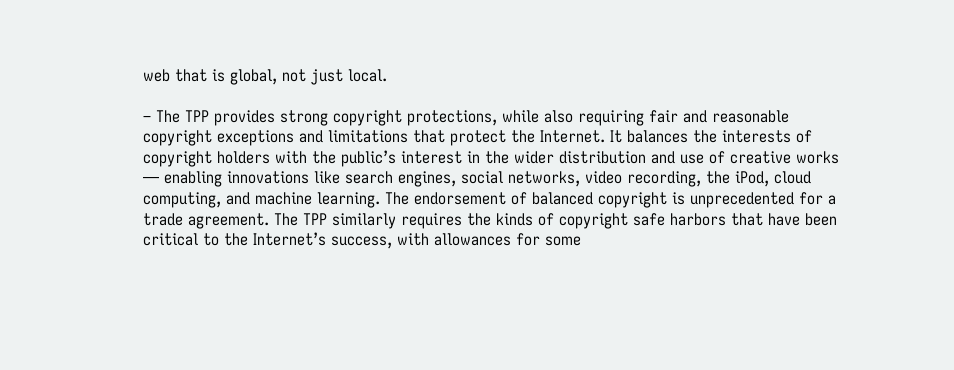web that is global, not just local.

– The TPP provides strong copyright protections, while also requiring fair and reasonable copyright exceptions and limitations that protect the Internet. It balances the interests of copyright holders with the public’s interest in the wider distribution and use of creative works — enabling innovations like search engines, social networks, video recording, the iPod, cloud computing, and machine learning. The endorsement of balanced copyright is unprecedented for a trade agreement. The TPP similarly requires the kinds of copyright safe harbors that have been critical to the Internet’s success, with allowances for some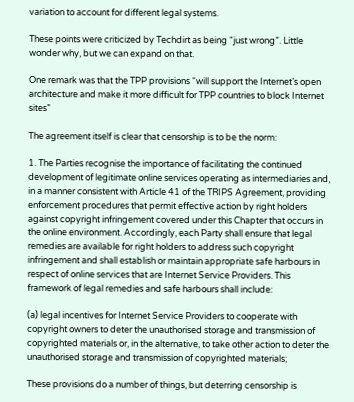variation to account for different legal systems.

These points were criticized by Techdirt as being “just wrong”. Little wonder why, but we can expand on that.

One remark was that the TPP provisions “will support the Internet’s open architecture and make it more difficult for TPP countries to block Internet sites”

The agreement itself is clear that censorship is to be the norm:

1. The Parties recognise the importance of facilitating the continued development of legitimate online services operating as intermediaries and, in a manner consistent with Article 41 of the TRIPS Agreement, providing enforcement procedures that permit effective action by right holders against copyright infringement covered under this Chapter that occurs in the online environment. Accordingly, each Party shall ensure that legal remedies are available for right holders to address such copyright infringement and shall establish or maintain appropriate safe harbours in respect of online services that are Internet Service Providers. This framework of legal remedies and safe harbours shall include:

(a) legal incentives for Internet Service Providers to cooperate with copyright owners to deter the unauthorised storage and transmission of copyrighted materials or, in the alternative, to take other action to deter the unauthorised storage and transmission of copyrighted materials;

These provisions do a number of things, but deterring censorship is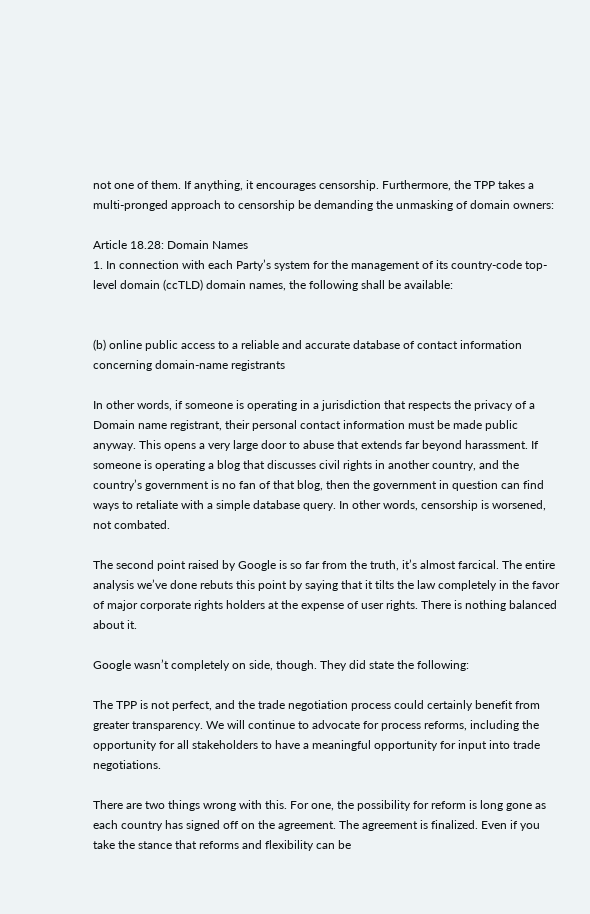not one of them. If anything, it encourages censorship. Furthermore, the TPP takes a multi-pronged approach to censorship be demanding the unmasking of domain owners:

Article 18.28: Domain Names
1. In connection with each Party’s system for the management of its country-code top-level domain (ccTLD) domain names, the following shall be available:


(b) online public access to a reliable and accurate database of contact information concerning domain-name registrants

In other words, if someone is operating in a jurisdiction that respects the privacy of a Domain name registrant, their personal contact information must be made public anyway. This opens a very large door to abuse that extends far beyond harassment. If someone is operating a blog that discusses civil rights in another country, and the country’s government is no fan of that blog, then the government in question can find ways to retaliate with a simple database query. In other words, censorship is worsened, not combated.

The second point raised by Google is so far from the truth, it’s almost farcical. The entire analysis we’ve done rebuts this point by saying that it tilts the law completely in the favor of major corporate rights holders at the expense of user rights. There is nothing balanced about it.

Google wasn’t completely on side, though. They did state the following:

The TPP is not perfect, and the trade negotiation process could certainly benefit from greater transparency. We will continue to advocate for process reforms, including the opportunity for all stakeholders to have a meaningful opportunity for input into trade negotiations.

There are two things wrong with this. For one, the possibility for reform is long gone as each country has signed off on the agreement. The agreement is finalized. Even if you take the stance that reforms and flexibility can be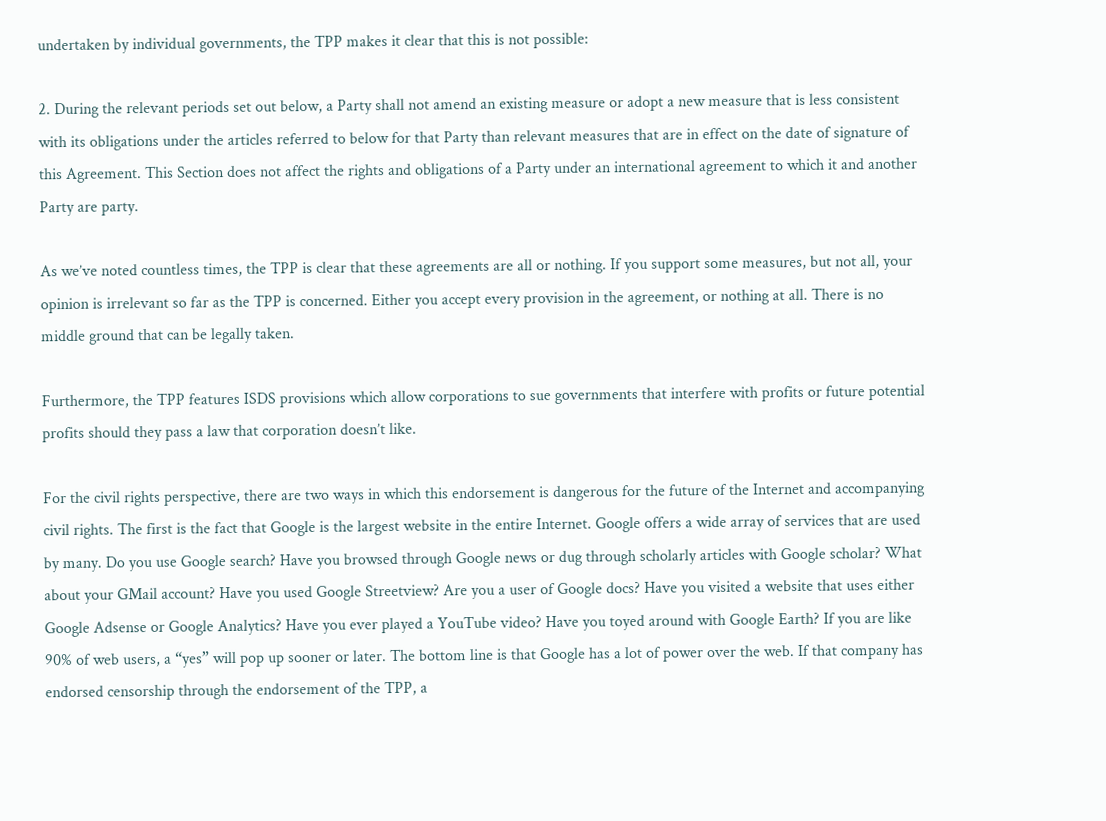undertaken by individual governments, the TPP makes it clear that this is not possible:

2. During the relevant periods set out below, a Party shall not amend an existing measure or adopt a new measure that is less consistent with its obligations under the articles referred to below for that Party than relevant measures that are in effect on the date of signature of this Agreement. This Section does not affect the rights and obligations of a Party under an international agreement to which it and another Party are party.

As we’ve noted countless times, the TPP is clear that these agreements are all or nothing. If you support some measures, but not all, your opinion is irrelevant so far as the TPP is concerned. Either you accept every provision in the agreement, or nothing at all. There is no middle ground that can be legally taken.

Furthermore, the TPP features ISDS provisions which allow corporations to sue governments that interfere with profits or future potential profits should they pass a law that corporation doesn’t like.

For the civil rights perspective, there are two ways in which this endorsement is dangerous for the future of the Internet and accompanying civil rights. The first is the fact that Google is the largest website in the entire Internet. Google offers a wide array of services that are used by many. Do you use Google search? Have you browsed through Google news or dug through scholarly articles with Google scholar? What about your GMail account? Have you used Google Streetview? Are you a user of Google docs? Have you visited a website that uses either Google Adsense or Google Analytics? Have you ever played a YouTube video? Have you toyed around with Google Earth? If you are like 90% of web users, a “yes” will pop up sooner or later. The bottom line is that Google has a lot of power over the web. If that company has endorsed censorship through the endorsement of the TPP, a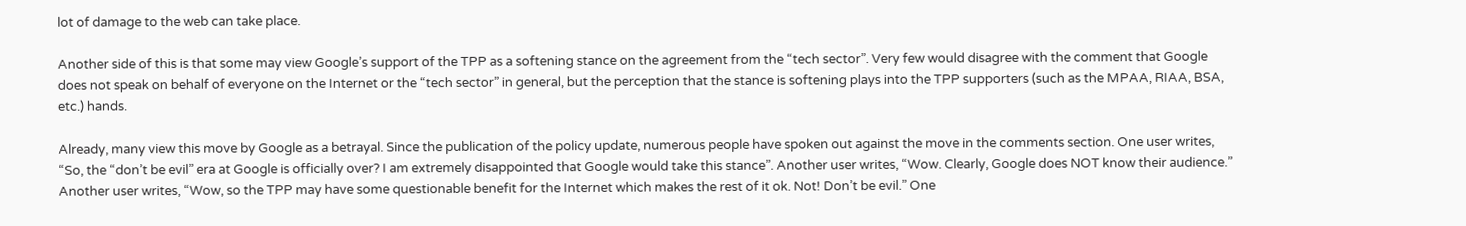lot of damage to the web can take place.

Another side of this is that some may view Google’s support of the TPP as a softening stance on the agreement from the “tech sector”. Very few would disagree with the comment that Google does not speak on behalf of everyone on the Internet or the “tech sector” in general, but the perception that the stance is softening plays into the TPP supporters (such as the MPAA, RIAA, BSA, etc.) hands.

Already, many view this move by Google as a betrayal. Since the publication of the policy update, numerous people have spoken out against the move in the comments section. One user writes, “So, the “don’t be evil” era at Google is officially over? I am extremely disappointed that Google would take this stance”. Another user writes, “Wow. Clearly, Google does NOT know their audience.” Another user writes, “Wow, so the TPP may have some questionable benefit for the Internet which makes the rest of it ok. Not! Don’t be evil.” One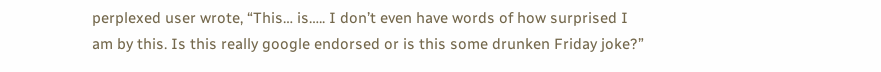perplexed user wrote, “This… is….. I don’t even have words of how surprised I am by this. Is this really google endorsed or is this some drunken Friday joke?”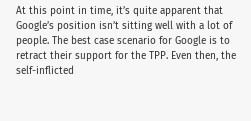At this point in time, it’s quite apparent that Google’s position isn’t sitting well with a lot of people. The best case scenario for Google is to retract their support for the TPP. Even then, the self-inflicted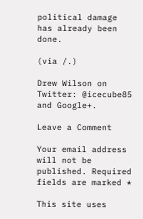political damage has already been done.

(via /.)

Drew Wilson on Twitter: @icecube85 and Google+.

Leave a Comment

Your email address will not be published. Required fields are marked *

This site uses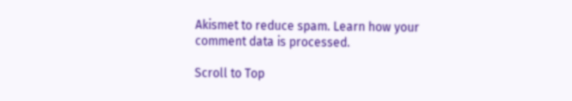Akismet to reduce spam. Learn how your comment data is processed.

Scroll to Top